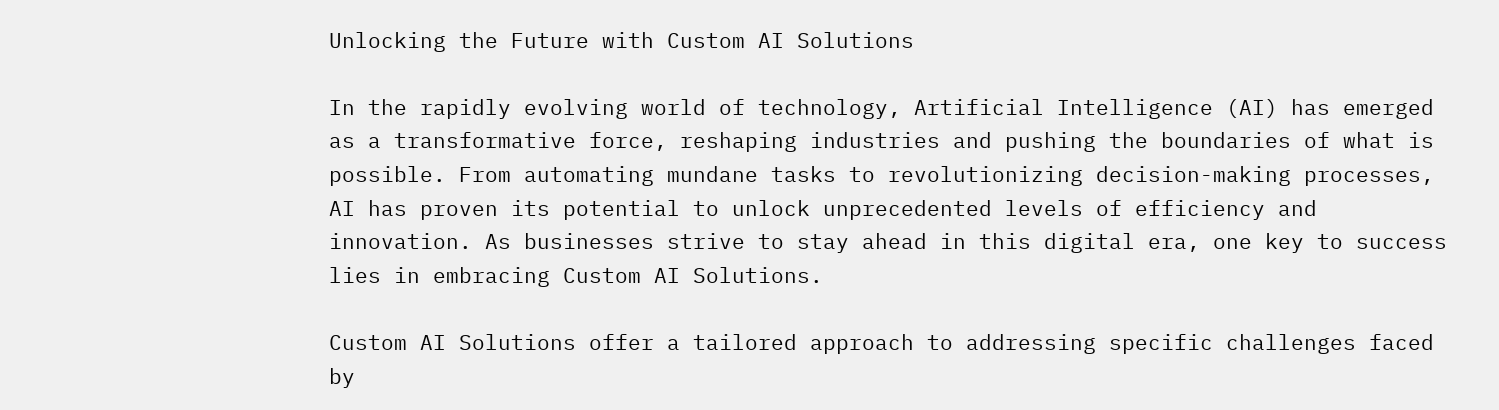Unlocking the Future with Custom AI Solutions

In the rapidly evolving world of technology, Artificial Intelligence (AI) has emerged as a transformative force, reshaping industries and pushing the boundaries of what is possible. From automating mundane tasks to revolutionizing decision-making processes, AI has proven its potential to unlock unprecedented levels of efficiency and innovation. As businesses strive to stay ahead in this digital era, one key to success lies in embracing Custom AI Solutions.

Custom AI Solutions offer a tailored approach to addressing specific challenges faced by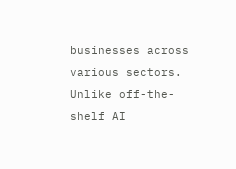businesses across various sectors. Unlike off-the-shelf AI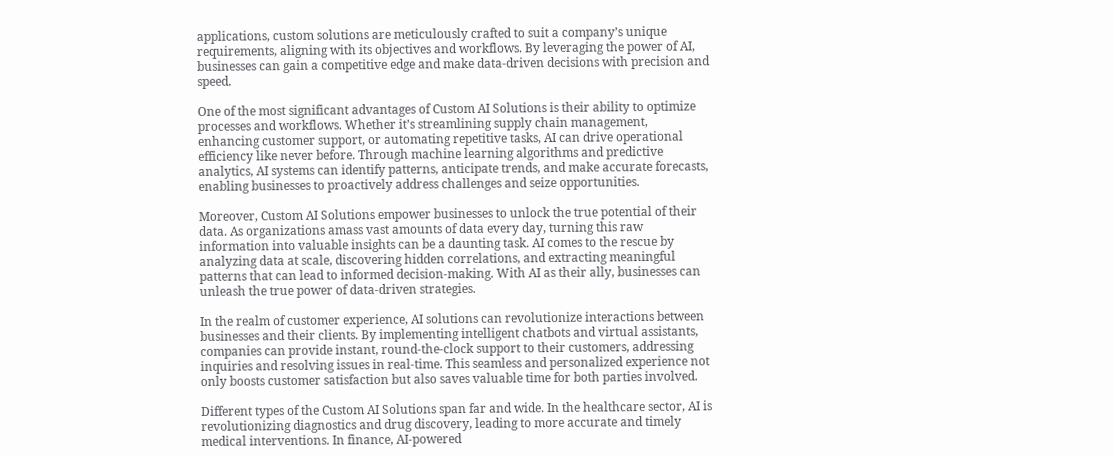applications, custom solutions are meticulously crafted to suit a company’s unique requirements, aligning with its objectives and workflows. By leveraging the power of AI, businesses can gain a competitive edge and make data-driven decisions with precision and speed.

One of the most significant advantages of Custom AI Solutions is their ability to optimize processes and workflows. Whether it’s streamlining supply chain management, enhancing customer support, or automating repetitive tasks, AI can drive operational efficiency like never before. Through machine learning algorithms and predictive analytics, AI systems can identify patterns, anticipate trends, and make accurate forecasts, enabling businesses to proactively address challenges and seize opportunities.

Moreover, Custom AI Solutions empower businesses to unlock the true potential of their data. As organizations amass vast amounts of data every day, turning this raw information into valuable insights can be a daunting task. AI comes to the rescue by analyzing data at scale, discovering hidden correlations, and extracting meaningful patterns that can lead to informed decision-making. With AI as their ally, businesses can unleash the true power of data-driven strategies.

In the realm of customer experience, AI solutions can revolutionize interactions between businesses and their clients. By implementing intelligent chatbots and virtual assistants, companies can provide instant, round-the-clock support to their customers, addressing inquiries and resolving issues in real-time. This seamless and personalized experience not only boosts customer satisfaction but also saves valuable time for both parties involved.

Different types of the Custom AI Solutions span far and wide. In the healthcare sector, AI is revolutionizing diagnostics and drug discovery, leading to more accurate and timely medical interventions. In finance, AI-powered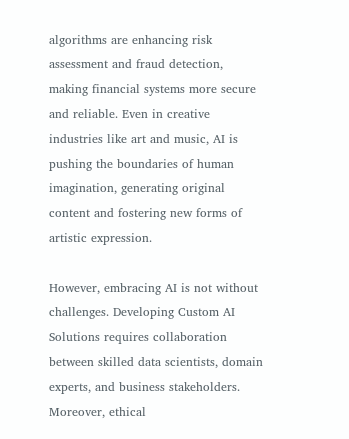algorithms are enhancing risk assessment and fraud detection, making financial systems more secure and reliable. Even in creative industries like art and music, AI is pushing the boundaries of human imagination, generating original content and fostering new forms of artistic expression.

However, embracing AI is not without challenges. Developing Custom AI Solutions requires collaboration between skilled data scientists, domain experts, and business stakeholders. Moreover, ethical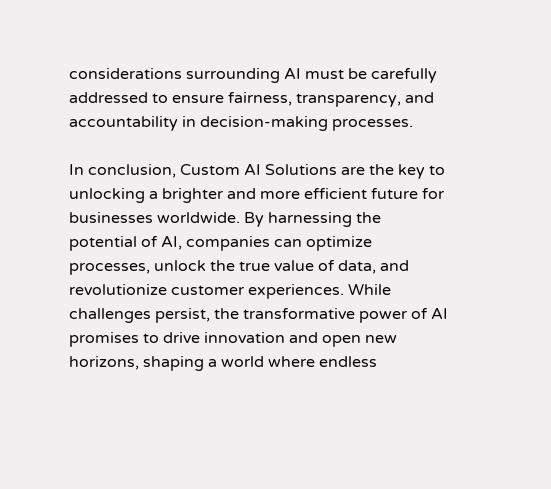considerations surrounding AI must be carefully addressed to ensure fairness, transparency, and accountability in decision-making processes.

In conclusion, Custom AI Solutions are the key to unlocking a brighter and more efficient future for businesses worldwide. By harnessing the potential of AI, companies can optimize processes, unlock the true value of data, and revolutionize customer experiences. While challenges persist, the transformative power of AI promises to drive innovation and open new horizons, shaping a world where endless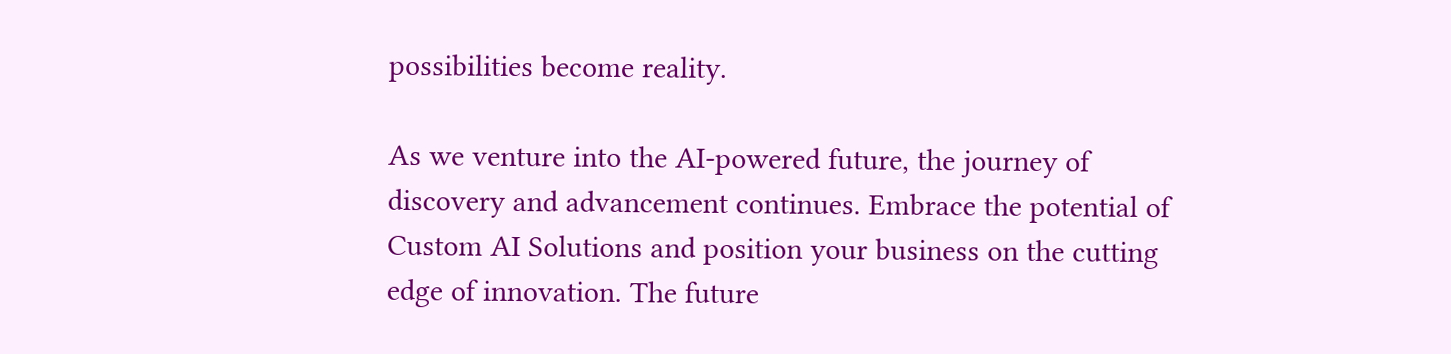possibilities become reality.

As we venture into the AI-powered future, the journey of discovery and advancement continues. Embrace the potential of Custom AI Solutions and position your business on the cutting edge of innovation. The future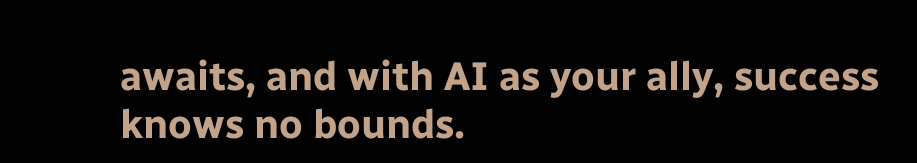awaits, and with AI as your ally, success knows no bounds.